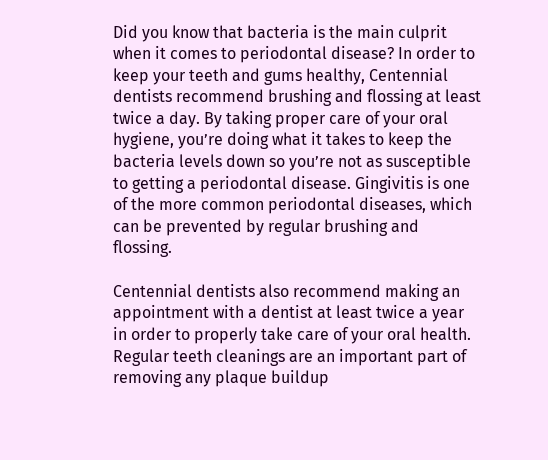Did you know that bacteria is the main culprit when it comes to periodontal disease? In order to keep your teeth and gums healthy, Centennial dentists recommend brushing and flossing at least twice a day. By taking proper care of your oral hygiene, you’re doing what it takes to keep the bacteria levels down so you’re not as susceptible to getting a periodontal disease. Gingivitis is one of the more common periodontal diseases, which can be prevented by regular brushing and flossing.

Centennial dentists also recommend making an appointment with a dentist at least twice a year in order to properly take care of your oral health. Regular teeth cleanings are an important part of removing any plaque buildup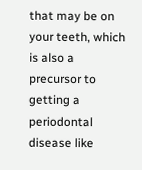that may be on your teeth, which is also a precursor to getting a periodontal disease like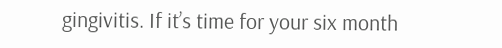gingivitis. If it’s time for your six month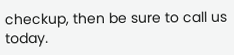checkup, then be sure to call us today.